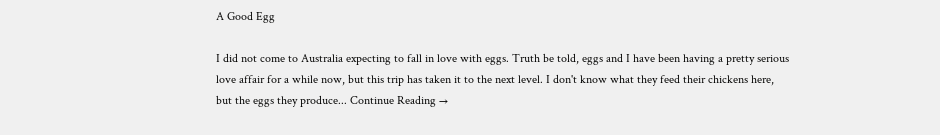A Good Egg

I did not come to Australia expecting to fall in love with eggs. Truth be told, eggs and I have been having a pretty serious love affair for a while now, but this trip has taken it to the next level. I don't know what they feed their chickens here, but the eggs they produce... Continue Reading →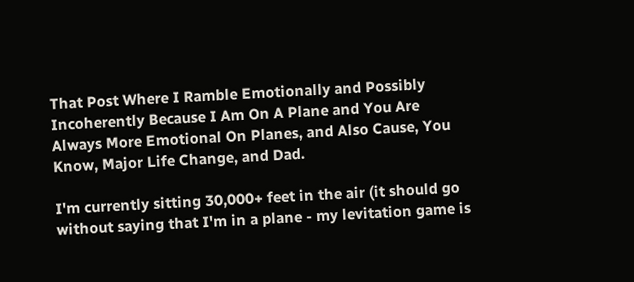That Post Where I Ramble Emotionally and Possibly Incoherently Because I Am On A Plane and You Are Always More Emotional On Planes, and Also Cause, You Know, Major Life Change, and Dad.

I'm currently sitting 30,000+ feet in the air (it should go without saying that I'm in a plane - my levitation game is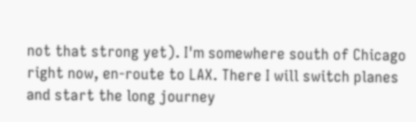not that strong yet). I'm somewhere south of Chicago right now, en-route to LAX. There I will switch planes and start the long journey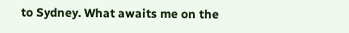to Sydney. What awaits me on the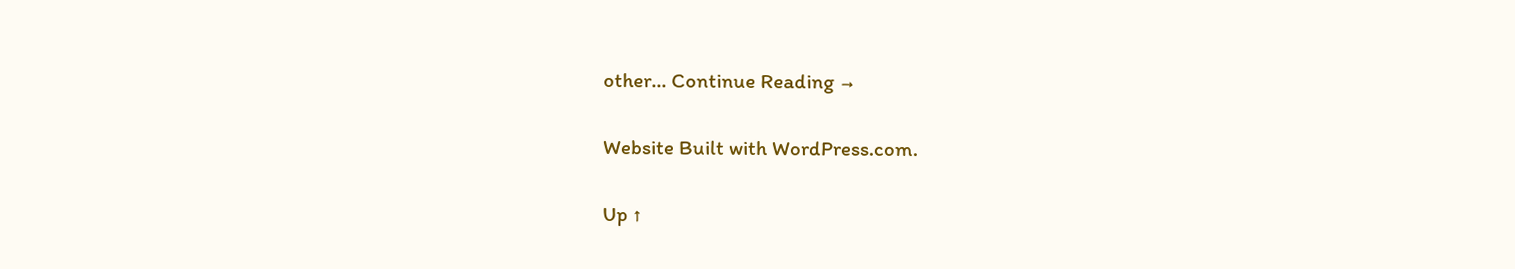other... Continue Reading →

Website Built with WordPress.com.

Up ↑